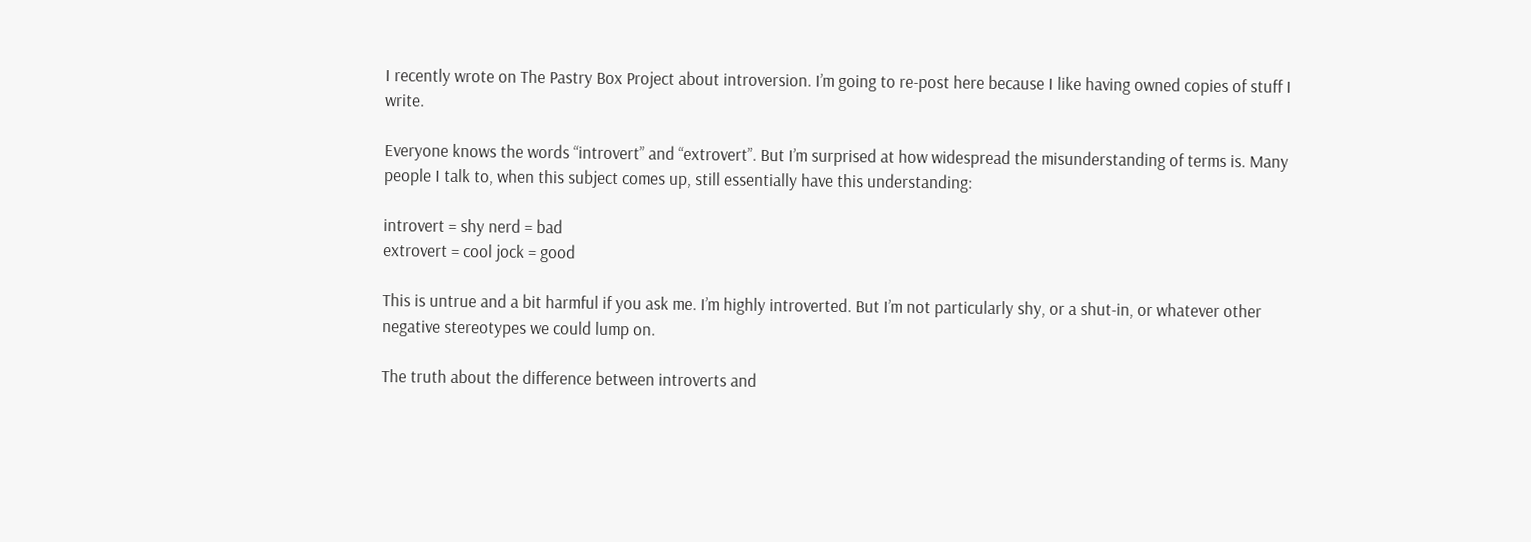I recently wrote on The Pastry Box Project about introversion. I’m going to re-post here because I like having owned copies of stuff I write.

Everyone knows the words “introvert” and “extrovert”. But I’m surprised at how widespread the misunderstanding of terms is. Many people I talk to, when this subject comes up, still essentially have this understanding:

introvert = shy nerd = bad
extrovert = cool jock = good

This is untrue and a bit harmful if you ask me. I’m highly introverted. But I’m not particularly shy, or a shut-in, or whatever other negative stereotypes we could lump on.

The truth about the difference between introverts and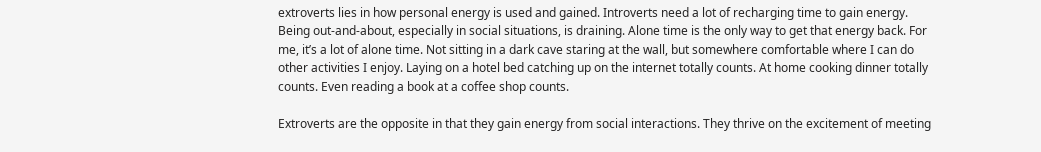extroverts lies in how personal energy is used and gained. Introverts need a lot of recharging time to gain energy. Being out-and-about, especially in social situations, is draining. Alone time is the only way to get that energy back. For me, it’s a lot of alone time. Not sitting in a dark cave staring at the wall, but somewhere comfortable where I can do other activities I enjoy. Laying on a hotel bed catching up on the internet totally counts. At home cooking dinner totally counts. Even reading a book at a coffee shop counts.

Extroverts are the opposite in that they gain energy from social interactions. They thrive on the excitement of meeting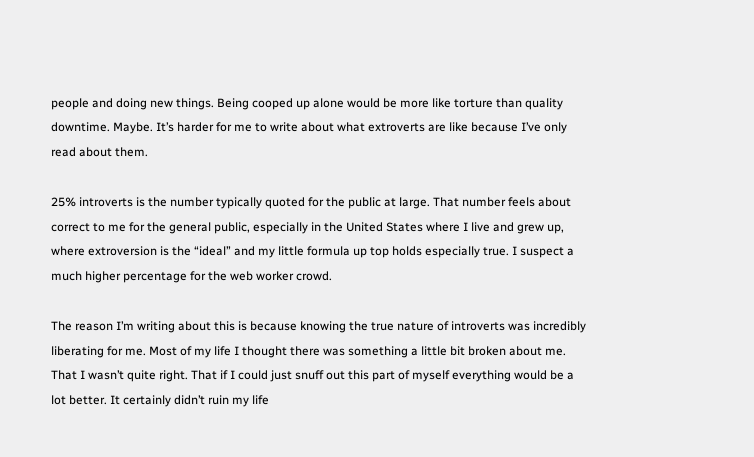people and doing new things. Being cooped up alone would be more like torture than quality downtime. Maybe. It’s harder for me to write about what extroverts are like because I’ve only read about them.

25% introverts is the number typically quoted for the public at large. That number feels about correct to me for the general public, especially in the United States where I live and grew up, where extroversion is the “ideal” and my little formula up top holds especially true. I suspect a much higher percentage for the web worker crowd.

The reason I’m writing about this is because knowing the true nature of introverts was incredibly liberating for me. Most of my life I thought there was something a little bit broken about me. That I wasn’t quite right. That if I could just snuff out this part of myself everything would be a lot better. It certainly didn’t ruin my life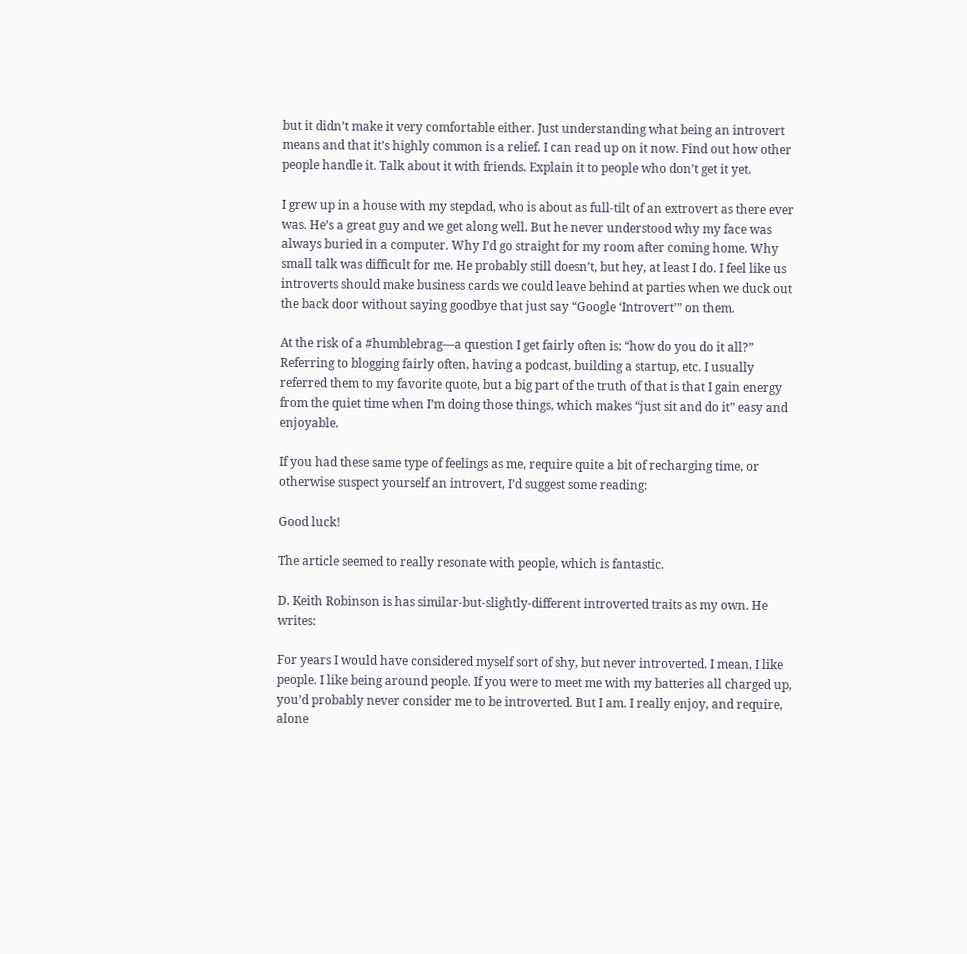but it didn’t make it very comfortable either. Just understanding what being an introvert means and that it’s highly common is a relief. I can read up on it now. Find out how other people handle it. Talk about it with friends. Explain it to people who don’t get it yet.

I grew up in a house with my stepdad, who is about as full-tilt of an extrovert as there ever was. He’s a great guy and we get along well. But he never understood why my face was always buried in a computer. Why I’d go straight for my room after coming home. Why small talk was difficult for me. He probably still doesn’t, but hey, at least I do. I feel like us introverts should make business cards we could leave behind at parties when we duck out the back door without saying goodbye that just say “Google ‘Introvert’” on them.

At the risk of a #humblebrag—a question I get fairly often is: “how do you do it all?” Referring to blogging fairly often, having a podcast, building a startup, etc. I usually referred them to my favorite quote, but a big part of the truth of that is that I gain energy from the quiet time when I’m doing those things, which makes “just sit and do it” easy and enjoyable.

If you had these same type of feelings as me, require quite a bit of recharging time, or otherwise suspect yourself an introvert, I’d suggest some reading:

Good luck!

The article seemed to really resonate with people, which is fantastic.

D. Keith Robinson is has similar-but-slightly-different introverted traits as my own. He writes:

For years I would have considered myself sort of shy, but never introverted. I mean, I like people. I like being around people. If you were to meet me with my batteries all charged up, you’d probably never consider me to be introverted. But I am. I really enjoy, and require, alone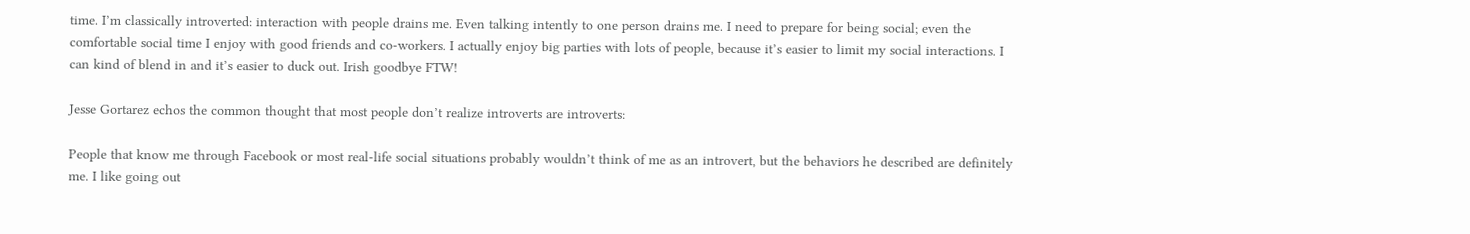time. I’m classically introverted: interaction with people drains me. Even talking intently to one person drains me. I need to prepare for being social; even the comfortable social time I enjoy with good friends and co-workers. I actually enjoy big parties with lots of people, because it’s easier to limit my social interactions. I can kind of blend in and it’s easier to duck out. Irish goodbye FTW!

Jesse Gortarez echos the common thought that most people don’t realize introverts are introverts:

People that know me through Facebook or most real-life social situations probably wouldn’t think of me as an introvert, but the behaviors he described are definitely me. I like going out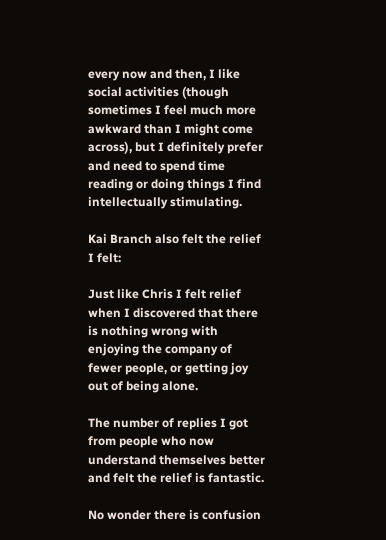every now and then, I like social activities (though sometimes I feel much more awkward than I might come across), but I definitely prefer and need to spend time reading or doing things I find intellectually stimulating.

Kai Branch also felt the relief I felt:

Just like Chris I felt relief when I discovered that there is nothing wrong with enjoying the company of fewer people, or getting joy out of being alone.

The number of replies I got from people who now understand themselves better and felt the relief is fantastic.

No wonder there is confusion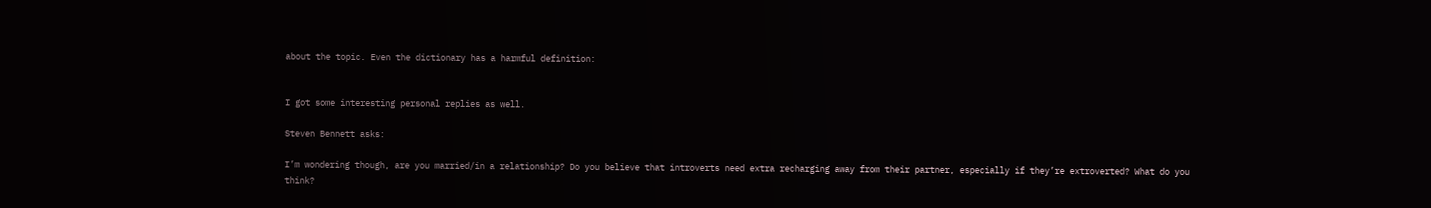about the topic. Even the dictionary has a harmful definition:


I got some interesting personal replies as well.

Steven Bennett asks:

I’m wondering though, are you married/in a relationship? Do you believe that introverts need extra recharging away from their partner, especially if they’re extroverted? What do you think?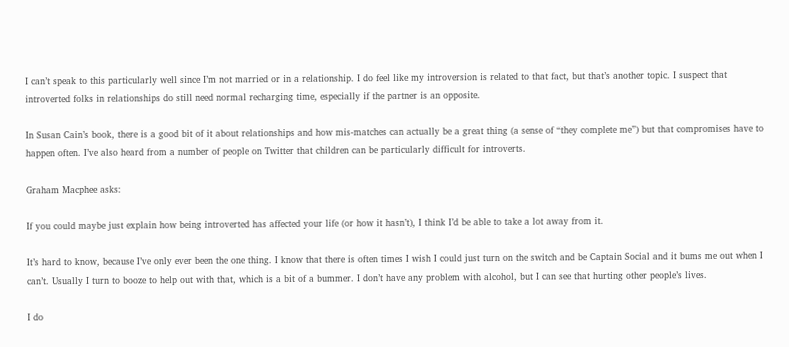I can’t speak to this particularly well since I’m not married or in a relationship. I do feel like my introversion is related to that fact, but that’s another topic. I suspect that introverted folks in relationships do still need normal recharging time, especially if the partner is an opposite.

In Susan Cain’s book, there is a good bit of it about relationships and how mis-matches can actually be a great thing (a sense of “they complete me”) but that compromises have to happen often. I’ve also heard from a number of people on Twitter that children can be particularly difficult for introverts.

Graham Macphee asks:

If you could maybe just explain how being introverted has affected your life (or how it hasn’t), I think I’d be able to take a lot away from it.

It’s hard to know, because I’ve only ever been the one thing. I know that there is often times I wish I could just turn on the switch and be Captain Social and it bums me out when I can’t. Usually I turn to booze to help out with that, which is a bit of a bummer. I don’t have any problem with alcohol, but I can see that hurting other people’s lives.

I do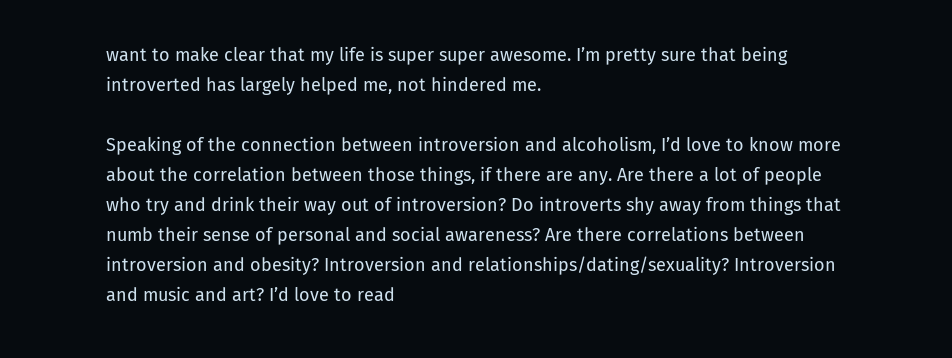want to make clear that my life is super super awesome. I’m pretty sure that being introverted has largely helped me, not hindered me.

Speaking of the connection between introversion and alcoholism, I’d love to know more about the correlation between those things, if there are any. Are there a lot of people who try and drink their way out of introversion? Do introverts shy away from things that numb their sense of personal and social awareness? Are there correlations between introversion and obesity? Introversion and relationships/dating/sexuality? Introversion and music and art? I’d love to read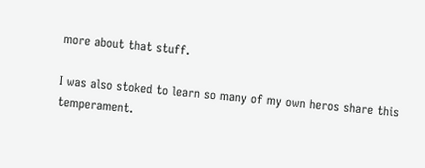more about that stuff.

I was also stoked to learn so many of my own heros share this temperament.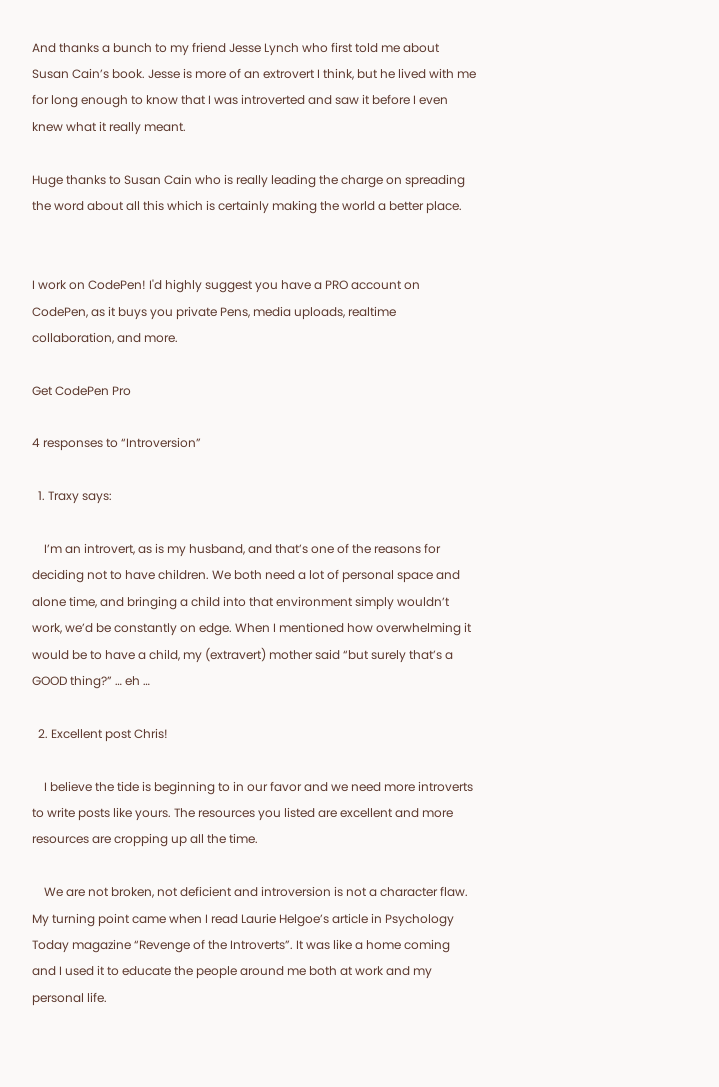And thanks a bunch to my friend Jesse Lynch who first told me about Susan Cain’s book. Jesse is more of an extrovert I think, but he lived with me for long enough to know that I was introverted and saw it before I even knew what it really meant.

Huge thanks to Susan Cain who is really leading the charge on spreading the word about all this which is certainly making the world a better place.


I work on CodePen! I'd highly suggest you have a PRO account on CodePen, as it buys you private Pens, media uploads, realtime collaboration, and more.

Get CodePen Pro

4 responses to “Introversion”

  1. Traxy says:

    I’m an introvert, as is my husband, and that’s one of the reasons for deciding not to have children. We both need a lot of personal space and alone time, and bringing a child into that environment simply wouldn’t work, we’d be constantly on edge. When I mentioned how overwhelming it would be to have a child, my (extravert) mother said “but surely that’s a GOOD thing?” … eh …

  2. Excellent post Chris!

    I believe the tide is beginning to in our favor and we need more introverts to write posts like yours. The resources you listed are excellent and more resources are cropping up all the time.

    We are not broken, not deficient and introversion is not a character flaw. My turning point came when I read Laurie Helgoe’s article in Psychology Today magazine “Revenge of the Introverts”. It was like a home coming and I used it to educate the people around me both at work and my personal life.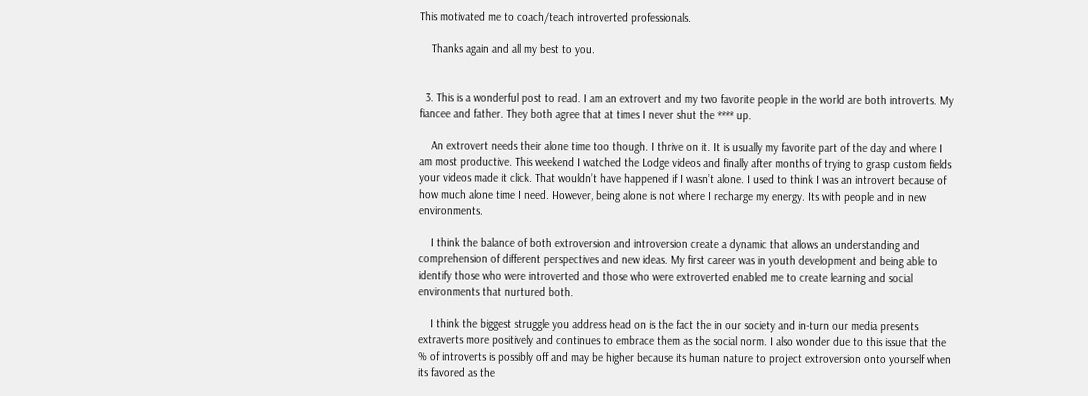This motivated me to coach/teach introverted professionals.

    Thanks again and all my best to you.


  3. This is a wonderful post to read. I am an extrovert and my two favorite people in the world are both introverts. My fiancee and father. They both agree that at times I never shut the **** up.

    An extrovert needs their alone time too though. I thrive on it. It is usually my favorite part of the day and where I am most productive. This weekend I watched the Lodge videos and finally after months of trying to grasp custom fields your videos made it click. That wouldn’t have happened if I wasn’t alone. I used to think I was an introvert because of how much alone time I need. However, being alone is not where I recharge my energy. Its with people and in new environments.

    I think the balance of both extroversion and introversion create a dynamic that allows an understanding and comprehension of different perspectives and new ideas. My first career was in youth development and being able to identify those who were introverted and those who were extroverted enabled me to create learning and social environments that nurtured both.

    I think the biggest struggle you address head on is the fact the in our society and in-turn our media presents extraverts more positively and continues to embrace them as the social norm. I also wonder due to this issue that the % of introverts is possibly off and may be higher because its human nature to project extroversion onto yourself when its favored as the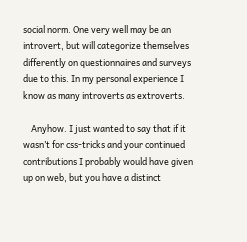social norm. One very well may be an introvert, but will categorize themselves differently on questionnaires and surveys due to this. In my personal experience I know as many introverts as extroverts.

    Anyhow. I just wanted to say that if it wasn’t for css-tricks and your continued contributions I probably would have given up on web, but you have a distinct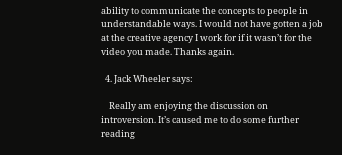ability to communicate the concepts to people in understandable ways. I would not have gotten a job at the creative agency I work for if it wasn’t for the video you made. Thanks again.

  4. Jack Wheeler says:

    Really am enjoying the discussion on introversion. It’s caused me to do some further reading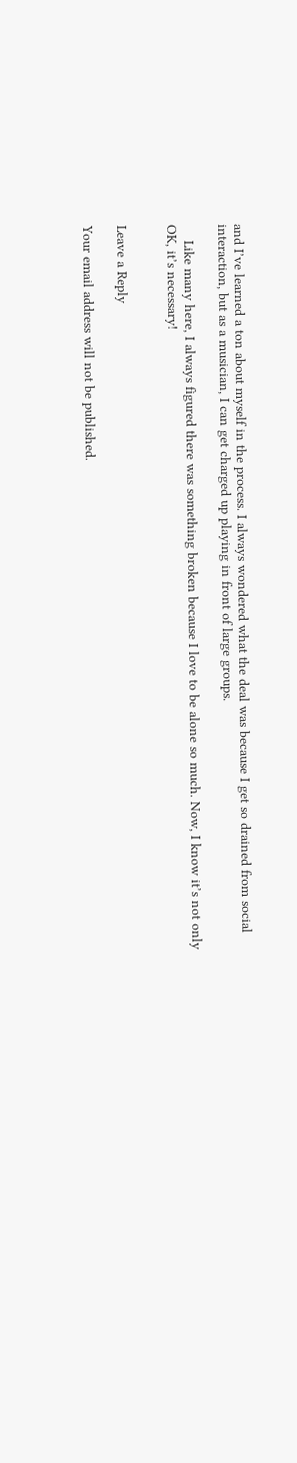and I’ve learned a ton about myself in the process. I always wondered what the deal was because I get so drained from social interaction, but as a musician, I can get charged up playing in front of large groups.

    Like many here, I always figured there was something broken because I love to be alone so much. Now, I know it’s not only OK, it’s necessary!


Leave a Reply

Your email address will not be published.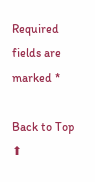Required fields are marked *

Back to Top ⬆